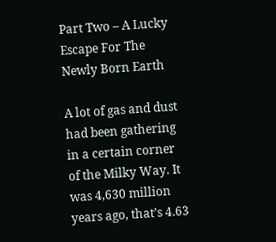Part Two – A Lucky Escape For The Newly Born Earth

A lot of gas and dust had been gathering in a certain corner of the Milky Way. It was 4,630 million years ago, that’s 4.63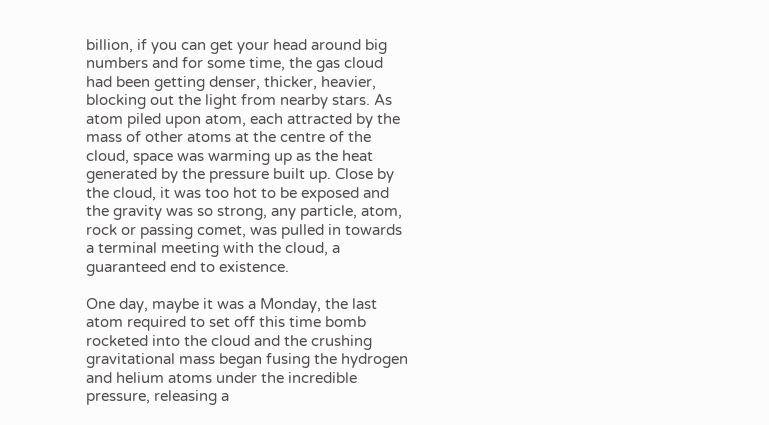billion, if you can get your head around big numbers and for some time, the gas cloud had been getting denser, thicker, heavier, blocking out the light from nearby stars. As atom piled upon atom, each attracted by the mass of other atoms at the centre of the cloud, space was warming up as the heat generated by the pressure built up. Close by the cloud, it was too hot to be exposed and the gravity was so strong, any particle, atom, rock or passing comet, was pulled in towards a terminal meeting with the cloud, a guaranteed end to existence.

One day, maybe it was a Monday, the last atom required to set off this time bomb rocketed into the cloud and the crushing gravitational mass began fusing the hydrogen and helium atoms under the incredible pressure, releasing a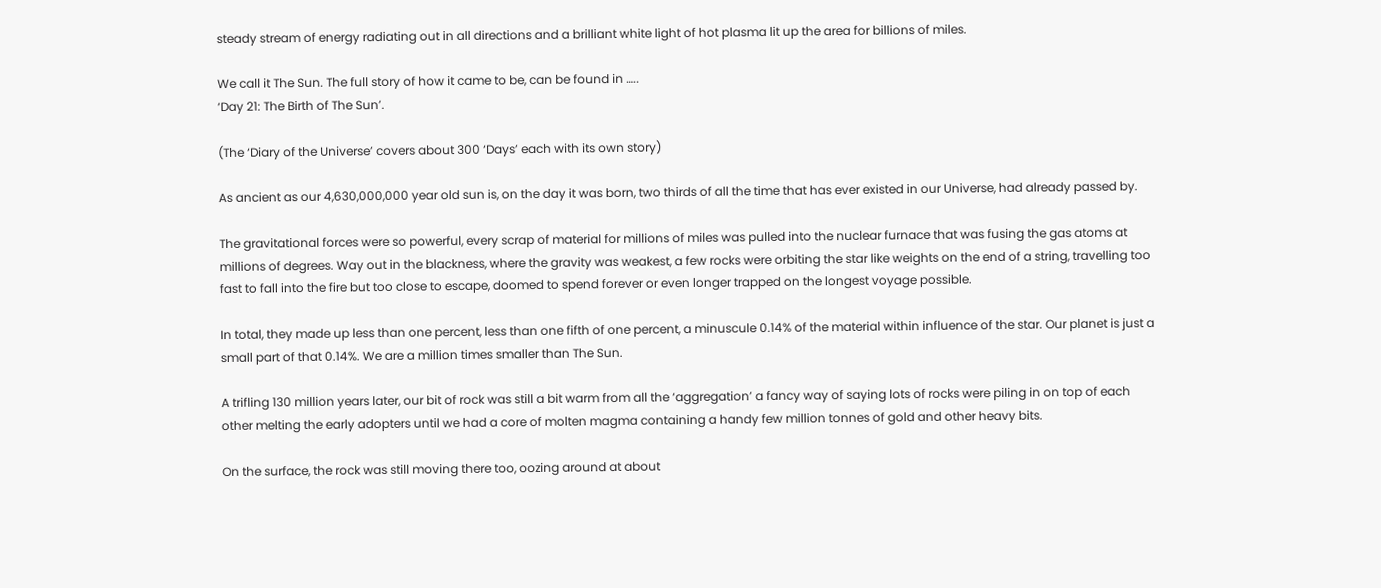steady stream of energy radiating out in all directions and a brilliant white light of hot plasma lit up the area for billions of miles.

We call it The Sun. The full story of how it came to be, can be found in …..
‘Day 21: The Birth of The Sun’.

(The ‘Diary of the Universe’ covers about 300 ‘Days’ each with its own story)

As ancient as our 4,630,000,000 year old sun is, on the day it was born, two thirds of all the time that has ever existed in our Universe, had already passed by.

The gravitational forces were so powerful, every scrap of material for millions of miles was pulled into the nuclear furnace that was fusing the gas atoms at millions of degrees. Way out in the blackness, where the gravity was weakest, a few rocks were orbiting the star like weights on the end of a string, travelling too fast to fall into the fire but too close to escape, doomed to spend forever or even longer trapped on the longest voyage possible.

In total, they made up less than one percent, less than one fifth of one percent, a minuscule 0.14% of the material within influence of the star. Our planet is just a small part of that 0.14%. We are a million times smaller than The Sun.

A trifling 130 million years later, our bit of rock was still a bit warm from all the ‘aggregation’ a fancy way of saying lots of rocks were piling in on top of each other melting the early adopters until we had a core of molten magma containing a handy few million tonnes of gold and other heavy bits.

On the surface, the rock was still moving there too, oozing around at about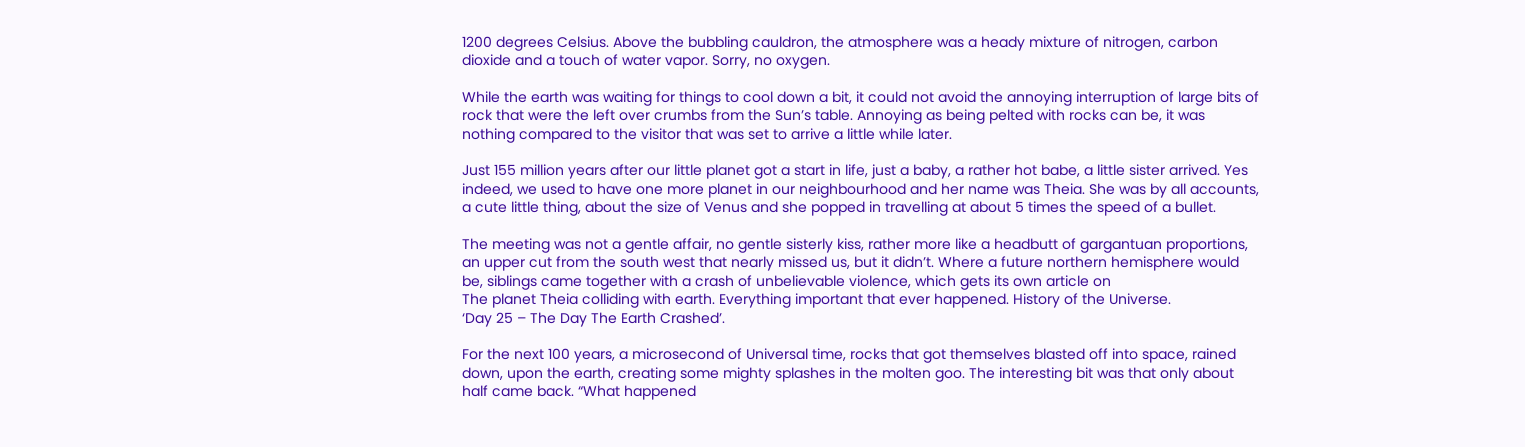1200 degrees Celsius. Above the bubbling cauldron, the atmosphere was a heady mixture of nitrogen, carbon dioxide and a touch of water vapor. Sorry, no oxygen.

While the earth was waiting for things to cool down a bit, it could not avoid the annoying interruption of large bits of rock that were the left over crumbs from the Sun’s table. Annoying as being pelted with rocks can be, it was nothing compared to the visitor that was set to arrive a little while later.

Just 155 million years after our little planet got a start in life, just a baby, a rather hot babe, a little sister arrived. Yes indeed, we used to have one more planet in our neighbourhood and her name was Theia. She was by all accounts, a cute little thing, about the size of Venus and she popped in travelling at about 5 times the speed of a bullet.

The meeting was not a gentle affair, no gentle sisterly kiss, rather more like a headbutt of gargantuan proportions, an upper cut from the south west that nearly missed us, but it didn’t. Where a future northern hemisphere would be, siblings came together with a crash of unbelievable violence, which gets its own article on
The planet Theia colliding with earth. Everything important that ever happened. History of the Universe.
‘Day 25 – The Day The Earth Crashed’.

For the next 100 years, a microsecond of Universal time, rocks that got themselves blasted off into space, rained down, upon the earth, creating some mighty splashes in the molten goo. The interesting bit was that only about half came back. “What happened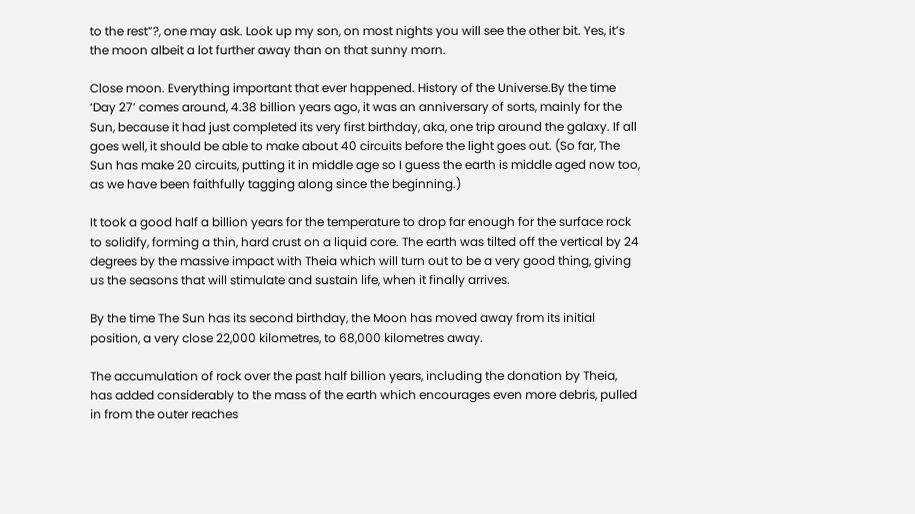to the rest”?, one may ask. Look up my son, on most nights you will see the other bit. Yes, it’s the moon albeit a lot further away than on that sunny morn.

Close moon. Everything important that ever happened. History of the Universe.By the time ‘Day 27’ comes around, 4.38 billion years ago, it was an anniversary of sorts, mainly for the Sun, because it had just completed its very first birthday, aka, one trip around the galaxy. If all goes well, it should be able to make about 40 circuits before the light goes out. (So far, The Sun has make 20 circuits, putting it in middle age so I guess the earth is middle aged now too, as we have been faithfully tagging along since the beginning.)

It took a good half a billion years for the temperature to drop far enough for the surface rock to solidify, forming a thin, hard crust on a liquid core. The earth was tilted off the vertical by 24 degrees by the massive impact with Theia which will turn out to be a very good thing, giving us the seasons that will stimulate and sustain life, when it finally arrives.

By the time The Sun has its second birthday, the Moon has moved away from its initial position, a very close 22,000 kilometres, to 68,000 kilometres away.

The accumulation of rock over the past half billion years, including the donation by Theia, has added considerably to the mass of the earth which encourages even more debris, pulled in from the outer reaches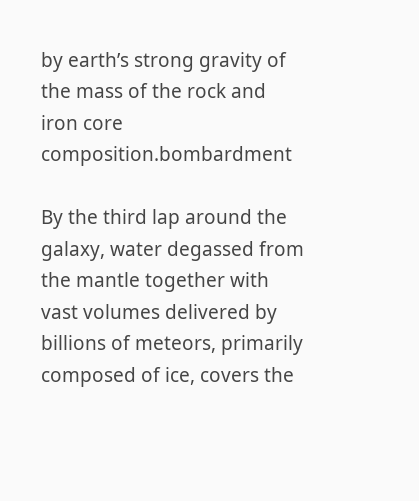by earth’s strong gravity of the mass of the rock and iron core composition.bombardment

By the third lap around the galaxy, water degassed from the mantle together with vast volumes delivered by billions of meteors, primarily composed of ice, covers the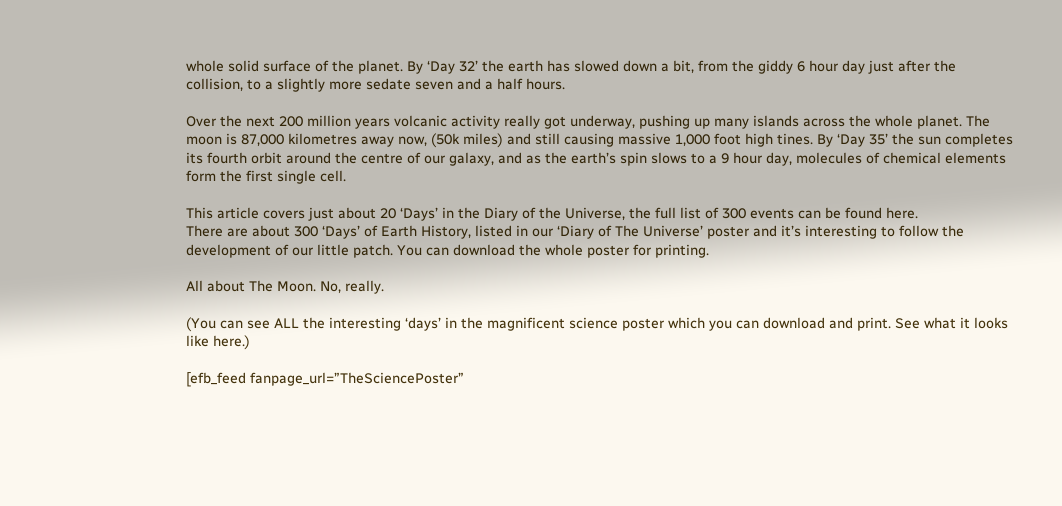whole solid surface of the planet. By ‘Day 32’ the earth has slowed down a bit, from the giddy 6 hour day just after the collision, to a slightly more sedate seven and a half hours.

Over the next 200 million years volcanic activity really got underway, pushing up many islands across the whole planet. The moon is 87,000 kilometres away now, (50k miles) and still causing massive 1,000 foot high tines. By ‘Day 35’ the sun completes its fourth orbit around the centre of our galaxy, and as the earth’s spin slows to a 9 hour day, molecules of chemical elements form the first single cell.

This article covers just about 20 ‘Days’ in the Diary of the Universe, the full list of 300 events can be found here.
There are about 300 ‘Days’ of Earth History, listed in our ‘Diary of The Universe’ poster and it’s interesting to follow the development of our little patch. You can download the whole poster for printing.

All about The Moon. No, really.

(You can see ALL the interesting ‘days’ in the magnificent science poster which you can download and print. See what it looks like here.)

[efb_feed fanpage_url=”TheSciencePoster”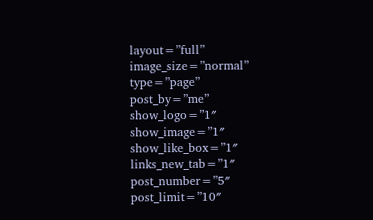layout=”full” image_size=”normal” type=”page” post_by=”me” show_logo=”1″ show_image=”1″ show_like_box=”1″ links_new_tab=”1″ post_number=”5″ post_limit=”10″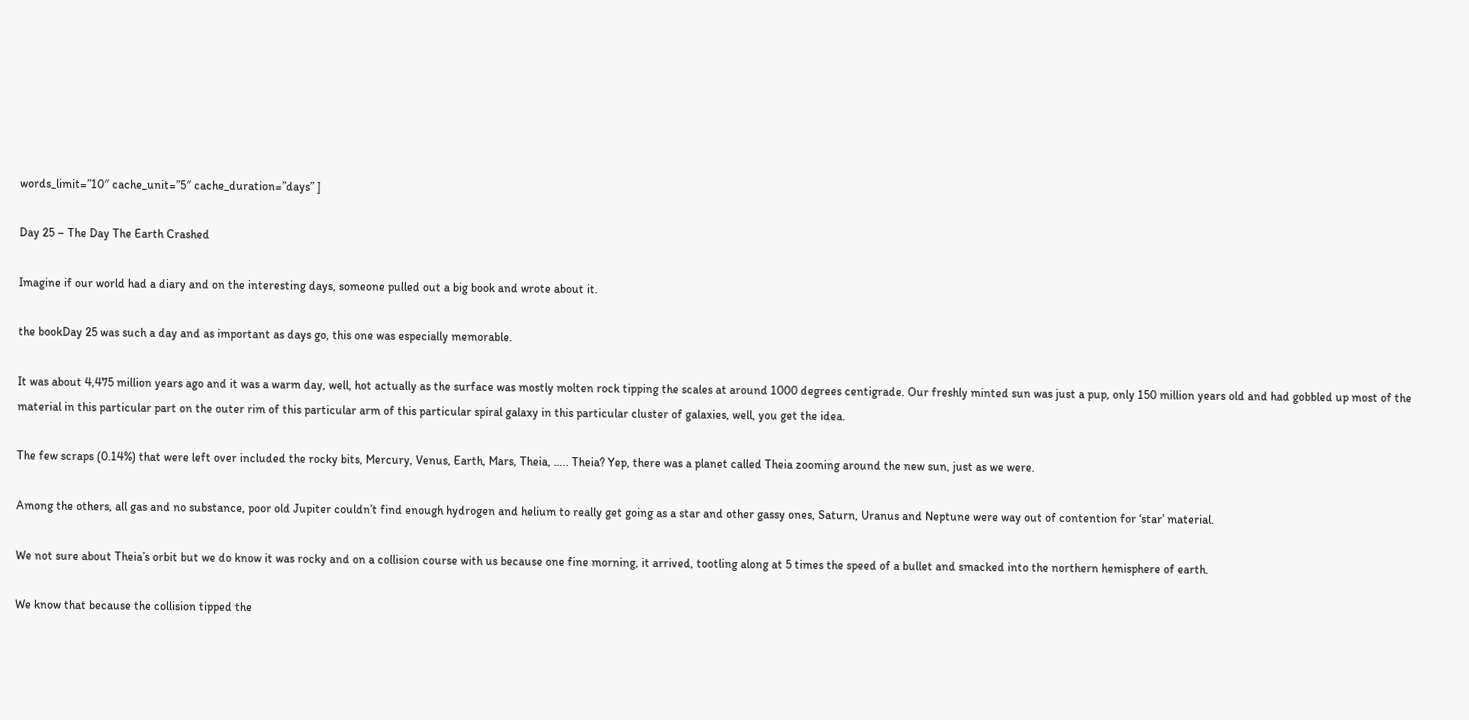words_limit=”10″ cache_unit=”5″ cache_duration=”days” ]

Day 25 – The Day The Earth Crashed

Imagine if our world had a diary and on the interesting days, someone pulled out a big book and wrote about it.

the bookDay 25 was such a day and as important as days go, this one was especially memorable.

It was about 4,475 million years ago and it was a warm day, well, hot actually as the surface was mostly molten rock tipping the scales at around 1000 degrees centigrade. Our freshly minted sun was just a pup, only 150 million years old and had gobbled up most of the material in this particular part on the outer rim of this particular arm of this particular spiral galaxy in this particular cluster of galaxies, well, you get the idea.

The few scraps (0.14%) that were left over included the rocky bits, Mercury, Venus, Earth, Mars, Theia, ….. Theia? Yep, there was a planet called Theia zooming around the new sun, just as we were.

Among the others, all gas and no substance, poor old Jupiter couldn’t find enough hydrogen and helium to really get going as a star and other gassy ones, Saturn, Uranus and Neptune were way out of contention for ‘star’ material.

We not sure about Theia’s orbit but we do know it was rocky and on a collision course with us because one fine morning, it arrived, tootling along at 5 times the speed of a bullet and smacked into the northern hemisphere of earth.

We know that because the collision tipped the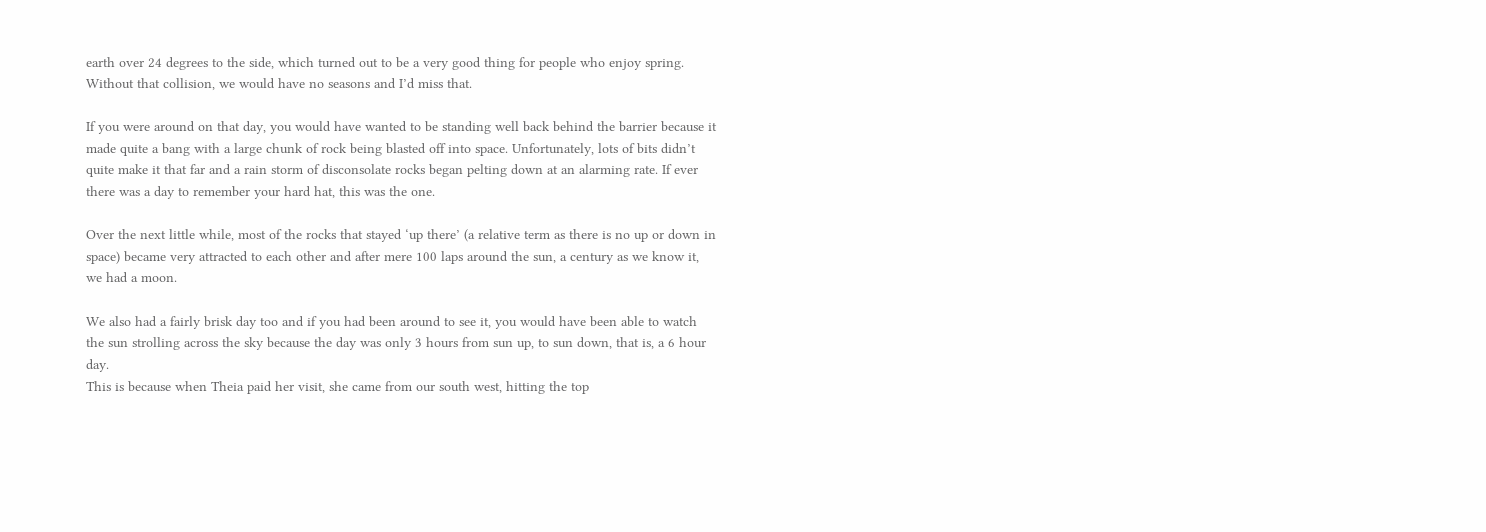earth over 24 degrees to the side, which turned out to be a very good thing for people who enjoy spring. Without that collision, we would have no seasons and I’d miss that.

If you were around on that day, you would have wanted to be standing well back behind the barrier because it made quite a bang with a large chunk of rock being blasted off into space. Unfortunately, lots of bits didn’t quite make it that far and a rain storm of disconsolate rocks began pelting down at an alarming rate. If ever there was a day to remember your hard hat, this was the one.

Over the next little while, most of the rocks that stayed ‘up there’ (a relative term as there is no up or down in space) became very attracted to each other and after mere 100 laps around the sun, a century as we know it, we had a moon.

We also had a fairly brisk day too and if you had been around to see it, you would have been able to watch the sun strolling across the sky because the day was only 3 hours from sun up, to sun down, that is, a 6 hour day.
This is because when Theia paid her visit, she came from our south west, hitting the top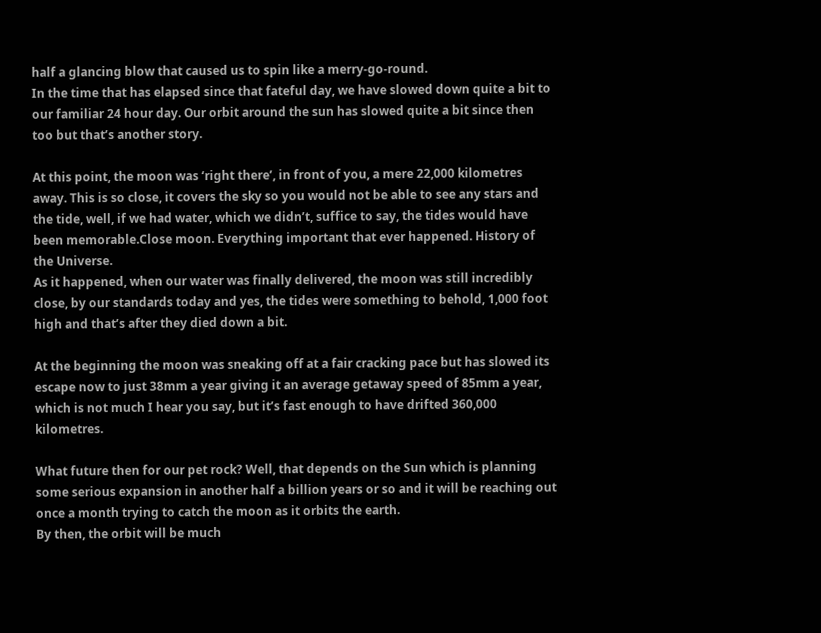half a glancing blow that caused us to spin like a merry-go-round.
In the time that has elapsed since that fateful day, we have slowed down quite a bit to our familiar 24 hour day. Our orbit around the sun has slowed quite a bit since then too but that’s another story.

At this point, the moon was ‘right there’, in front of you, a mere 22,000 kilometres away. This is so close, it covers the sky so you would not be able to see any stars and the tide, well, if we had water, which we didn’t, suffice to say, the tides would have been memorable.Close moon. Everything important that ever happened. History of the Universe.
As it happened, when our water was finally delivered, the moon was still incredibly close, by our standards today and yes, the tides were something to behold, 1,000 foot high and that’s after they died down a bit.

At the beginning the moon was sneaking off at a fair cracking pace but has slowed its escape now to just 38mm a year giving it an average getaway speed of 85mm a year, which is not much I hear you say, but it’s fast enough to have drifted 360,000 kilometres.

What future then for our pet rock? Well, that depends on the Sun which is planning some serious expansion in another half a billion years or so and it will be reaching out once a month trying to catch the moon as it orbits the earth.
By then, the orbit will be much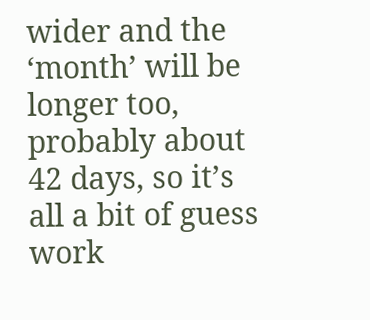wider and the ‘month’ will be longer too, probably about 42 days, so it’s all a bit of guess work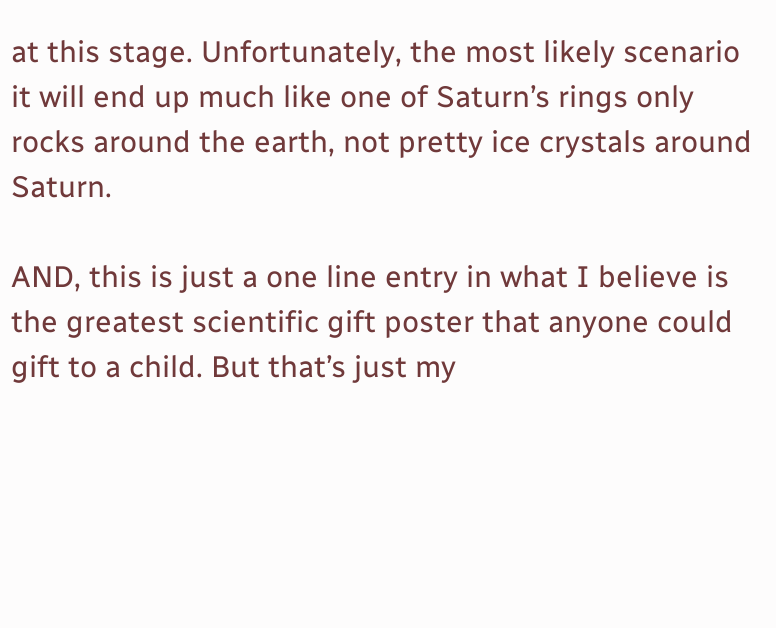at this stage. Unfortunately, the most likely scenario it will end up much like one of Saturn’s rings only rocks around the earth, not pretty ice crystals around Saturn.

AND, this is just a one line entry in what I believe is the greatest scientific gift poster that anyone could gift to a child. But that’s just my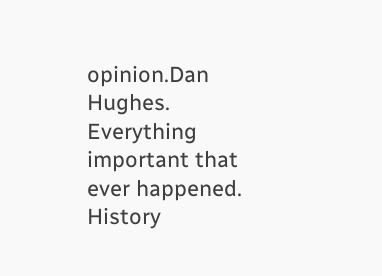opinion.Dan Hughes. Everything important that ever happened. History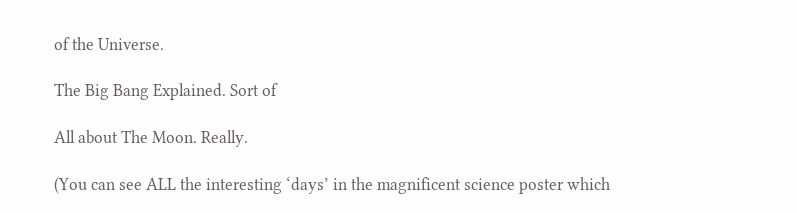of the Universe.

The Big Bang Explained. Sort of

All about The Moon. Really.

(You can see ALL the interesting ‘days’ in the magnificent science poster which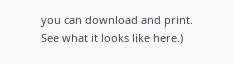you can download and print. See what it looks like here.)